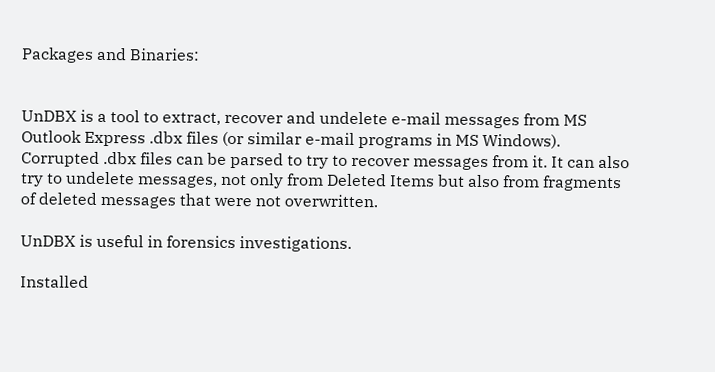Packages and Binaries:


UnDBX is a tool to extract, recover and undelete e-mail messages from MS Outlook Express .dbx files (or similar e-mail programs in MS Windows). Corrupted .dbx files can be parsed to try to recover messages from it. It can also try to undelete messages, not only from Deleted Items but also from fragments of deleted messages that were not overwritten.

UnDBX is useful in forensics investigations.

Installed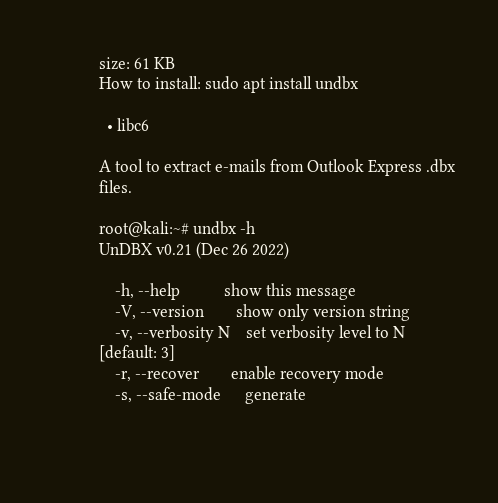size: 61 KB
How to install: sudo apt install undbx

  • libc6

A tool to extract e-mails from Outlook Express .dbx files.

root@kali:~# undbx -h
UnDBX v0.21 (Dec 26 2022)

    -h, --help           show this message
    -V, --version        show only version string
    -v, --verbosity N    set verbosity level to N [default: 3]
    -r, --recover        enable recovery mode
    -s, --safe-mode      generate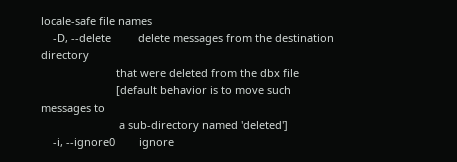locale-safe file names
    -D, --delete         delete messages from the destination directory
                         that were deleted from the dbx file
                         [default behavior is to move such messages to
                          a sub-directory named 'deleted']
    -i, --ignore0        ignore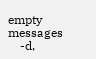empty messages
    -d,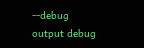--debug          output debug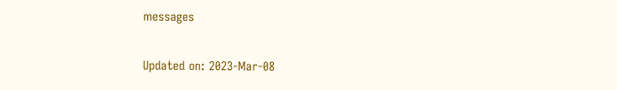messages

Updated on: 2023-Mar-08